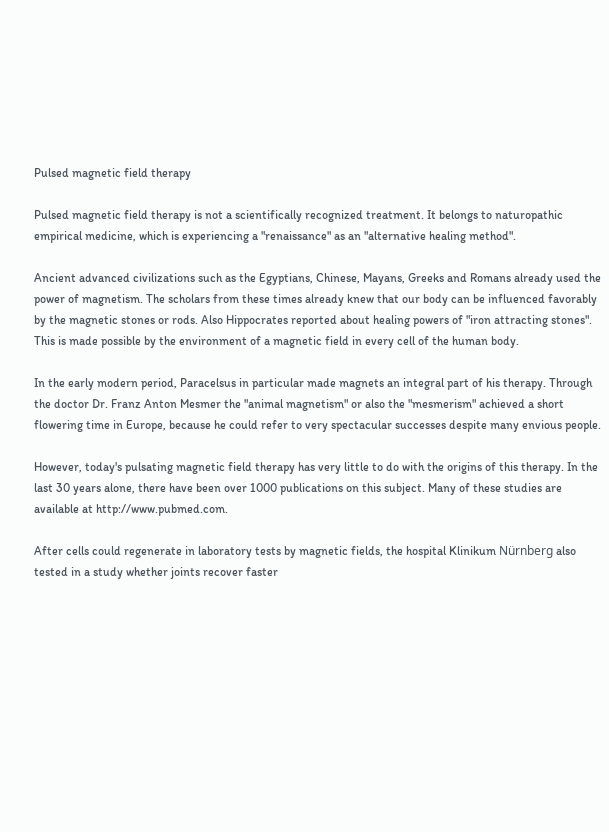Pulsed magnetic field therapy

Pulsed magnetic field therapy is not a scientifically recognized treatment. It belongs to naturopathic empirical medicine, which is experiencing a "renaissance" as an "alternative healing method".

Ancient advanced civilizations such as the Egyptians, Chinese, Mayans, Greeks and Romans already used the power of magnetism. The scholars from these times already knew that our body can be influenced favorably by the magnetic stones or rods. Also Hippocrates reported about healing powers of "iron attracting stones".
This is made possible by the environment of a magnetic field in every cell of the human body.

In the early modern period, Paracelsus in particular made magnets an integral part of his therapy. Through the doctor Dr. Franz Anton Mesmer the "animal magnetism" or also the "mesmerism" achieved a short flowering time in Europe, because he could refer to very spectacular successes despite many envious people.

However, today's pulsating magnetic field therapy has very little to do with the origins of this therapy. In the last 30 years alone, there have been over 1000 publications on this subject. Many of these studies are available at http://www.pubmed.com.

After cells could regenerate in laboratory tests by magnetic fields, the hospital Klinikum Nürnberg also tested in a study whether joints recover faster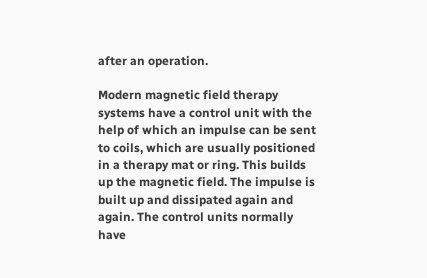after an operation.

Modern magnetic field therapy systems have a control unit with the help of which an impulse can be sent to coils, which are usually positioned in a therapy mat or ring. This builds up the magnetic field. The impulse is built up and dissipated again and again. The control units normally have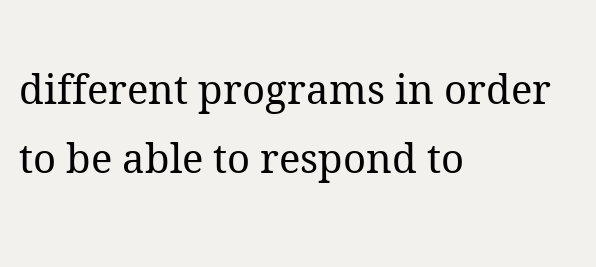different programs in order to be able to respond to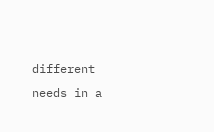different needs in a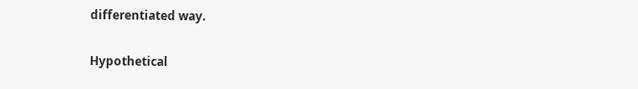differentiated way.

Hypothetical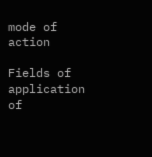mode of action

Fields of application of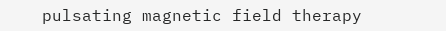pulsating magnetic field therapy